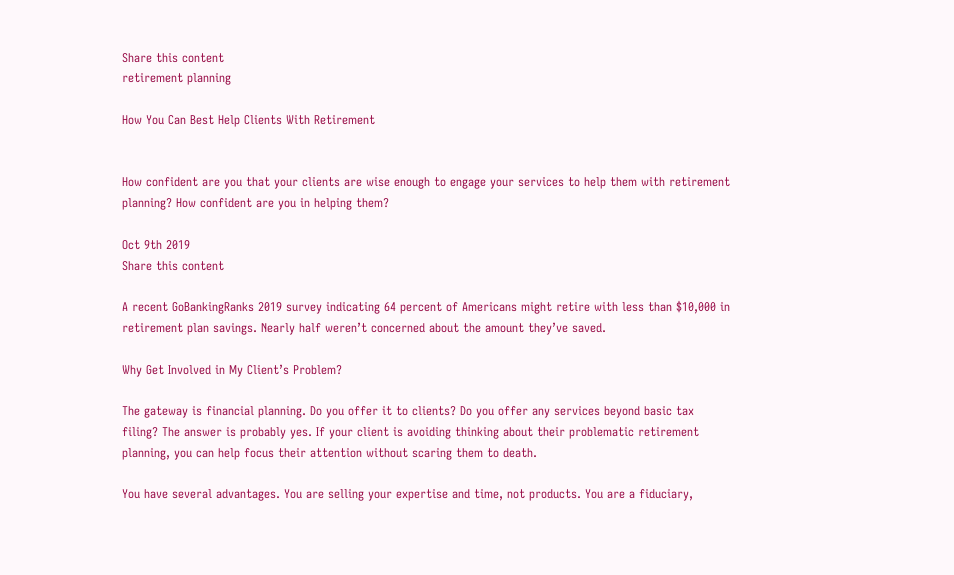Share this content
retirement planning

How You Can Best Help Clients With Retirement


How confident are you that your clients are wise enough to engage your services to help them with retirement planning? How confident are you in helping them?

Oct 9th 2019
Share this content

A recent GoBankingRanks 2019 survey indicating 64 percent of Americans might retire with less than $10,000 in retirement plan savings. Nearly half weren’t concerned about the amount they’ve saved.

Why Get Involved in My Client’s Problem?

The gateway is financial planning. Do you offer it to clients? Do you offer any services beyond basic tax filing? The answer is probably yes. If your client is avoiding thinking about their problematic retirement planning, you can help focus their attention without scaring them to death.

You have several advantages. You are selling your expertise and time, not products. You are a fiduciary,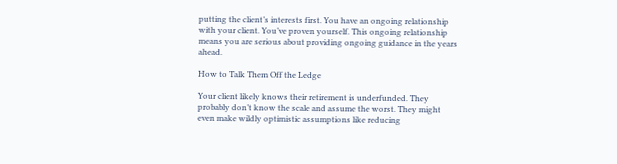putting the client’s interests first. You have an ongoing relationship with your client. You’ve proven yourself. This ongoing relationship means you are serious about providing ongoing guidance in the years ahead.

How to Talk Them Off the Ledge

Your client likely knows their retirement is underfunded. They probably don’t know the scale and assume the worst. They might even make wildly optimistic assumptions like reducing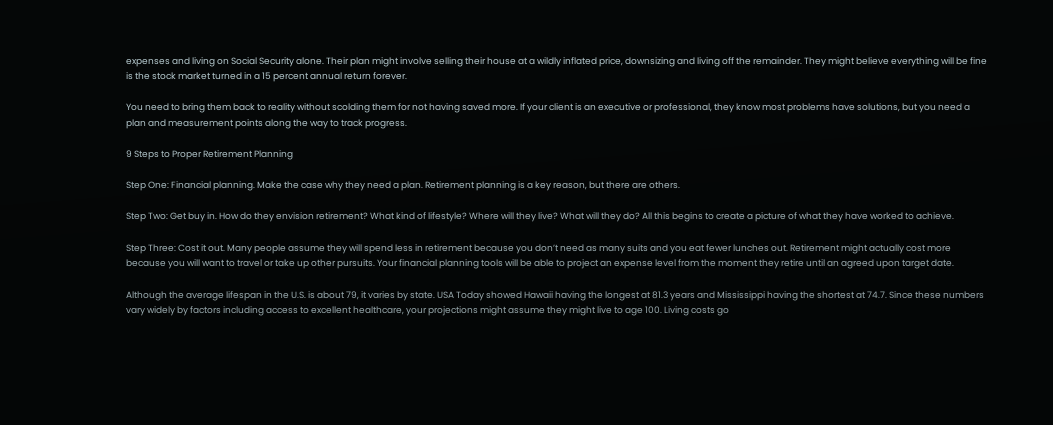expenses and living on Social Security alone. Their plan might involve selling their house at a wildly inflated price, downsizing and living off the remainder. They might believe everything will be fine is the stock market turned in a 15 percent annual return forever.

You need to bring them back to reality without scolding them for not having saved more. If your client is an executive or professional, they know most problems have solutions, but you need a plan and measurement points along the way to track progress.

9 Steps to Proper Retirement Planning

Step One: Financial planning. Make the case why they need a plan. Retirement planning is a key reason, but there are others.

Step Two: Get buy in. How do they envision retirement? What kind of lifestyle? Where will they live? What will they do? All this begins to create a picture of what they have worked to achieve.

Step Three: Cost it out. Many people assume they will spend less in retirement because you don’t need as many suits and you eat fewer lunches out. Retirement might actually cost more because you will want to travel or take up other pursuits. Your financial planning tools will be able to project an expense level from the moment they retire until an agreed upon target date.

Although the average lifespan in the U.S. is about 79, it varies by state. USA Today showed Hawaii having the longest at 81.3 years and Mississippi having the shortest at 74.7. Since these numbers vary widely by factors including access to excellent healthcare, your projections might assume they might live to age 100. Living costs go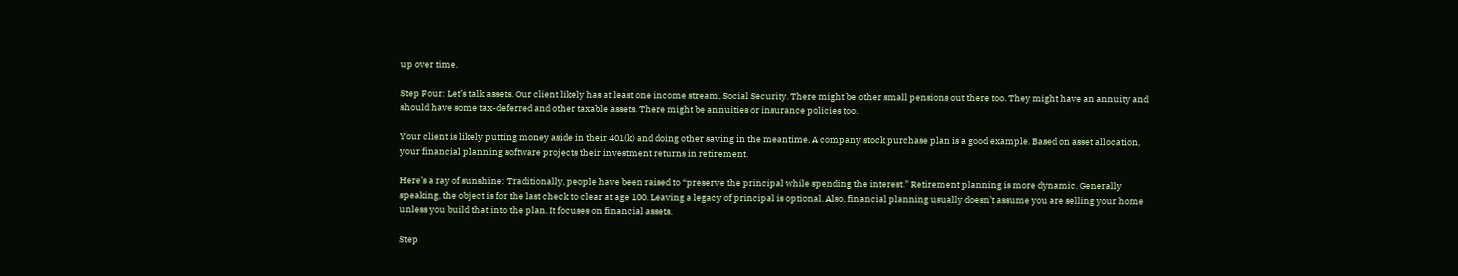up over time.

Step Four: Let’s talk assets. Our client likely has at least one income stream, Social Security. There might be other small pensions out there too. They might have an annuity and should have some tax-deferred and other taxable assets. There might be annuities or insurance policies too.

Your client is likely putting money aside in their 401(k) and doing other saving in the meantime. A company stock purchase plan is a good example. Based on asset allocation, your financial planning software projects their investment returns in retirement.

Here’s a ray of sunshine: Traditionally, people have been raised to “preserve the principal while spending the interest.” Retirement planning is more dynamic. Generally speaking, the object is for the last check to clear at age 100. Leaving a legacy of principal is optional. Also, financial planning usually doesn’t assume you are selling your home unless you build that into the plan. It focuses on financial assets.

Step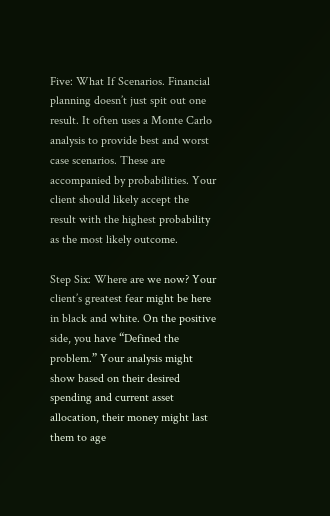Five: What If Scenarios. Financial planning doesn’t just spit out one result. It often uses a Monte Carlo analysis to provide best and worst case scenarios. These are accompanied by probabilities. Your client should likely accept the result with the highest probability as the most likely outcome.

Step Six: Where are we now? Your client’s greatest fear might be here in black and white. On the positive side, you have “Defined the problem.” Your analysis might show based on their desired spending and current asset allocation, their money might last them to age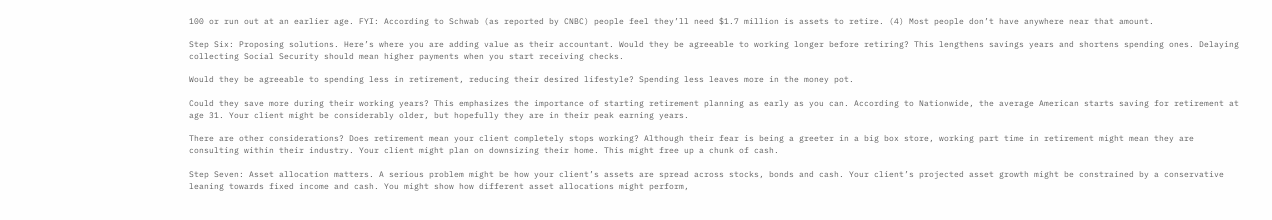100 or run out at an earlier age. FYI: According to Schwab (as reported by CNBC) people feel they’ll need $1.7 million is assets to retire. (4) Most people don’t have anywhere near that amount.

Step Six: Proposing solutions. Here’s where you are adding value as their accountant. Would they be agreeable to working longer before retiring? This lengthens savings years and shortens spending ones. Delaying collecting Social Security should mean higher payments when you start receiving checks.

Would they be agreeable to spending less in retirement, reducing their desired lifestyle? Spending less leaves more in the money pot.

Could they save more during their working years? This emphasizes the importance of starting retirement planning as early as you can. According to Nationwide, the average American starts saving for retirement at age 31. Your client might be considerably older, but hopefully they are in their peak earning years.

There are other considerations? Does retirement mean your client completely stops working? Although their fear is being a greeter in a big box store, working part time in retirement might mean they are consulting within their industry. Your client might plan on downsizing their home. This might free up a chunk of cash.

Step Seven: Asset allocation matters. A serious problem might be how your client’s assets are spread across stocks, bonds and cash. Your client’s projected asset growth might be constrained by a conservative leaning towards fixed income and cash. You might show how different asset allocations might perform,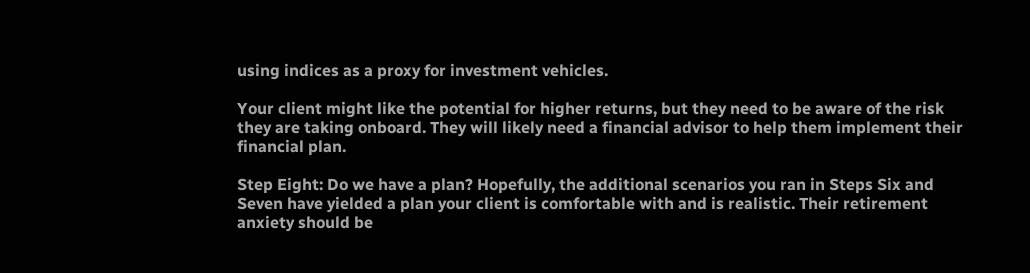using indices as a proxy for investment vehicles.

Your client might like the potential for higher returns, but they need to be aware of the risk they are taking onboard. They will likely need a financial advisor to help them implement their financial plan.

Step Eight: Do we have a plan? Hopefully, the additional scenarios you ran in Steps Six and Seven have yielded a plan your client is comfortable with and is realistic. Their retirement anxiety should be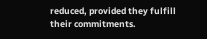reduced, provided they fulfill their commitments.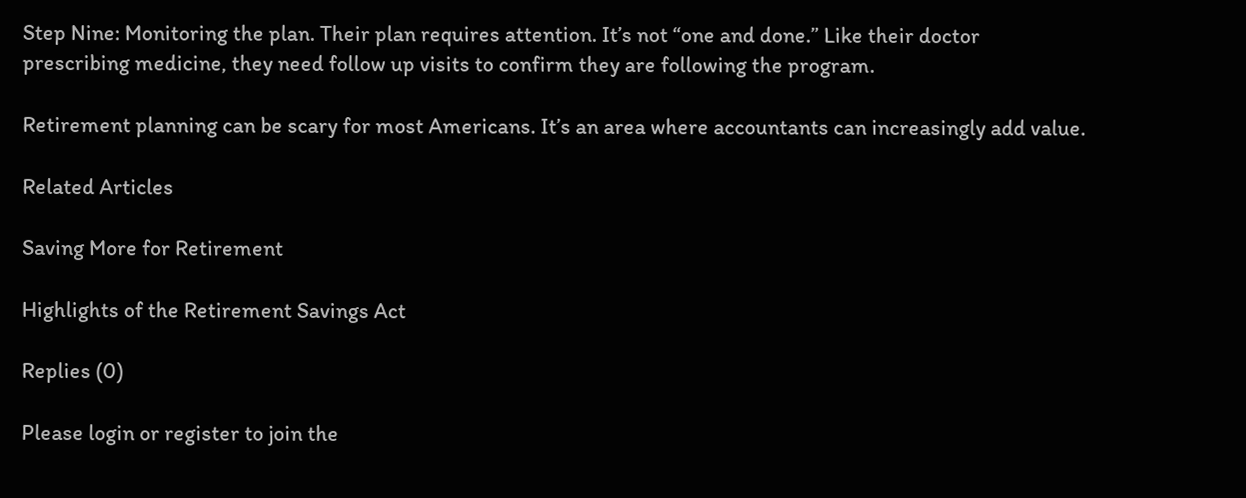Step Nine: Monitoring the plan. Their plan requires attention. It’s not “one and done.” Like their doctor prescribing medicine, they need follow up visits to confirm they are following the program.

Retirement planning can be scary for most Americans. It’s an area where accountants can increasingly add value.

Related Articles

Saving More for Retirement

Highlights of the Retirement Savings Act

Replies (0)

Please login or register to join the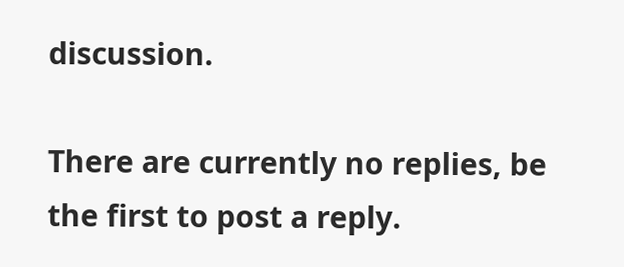discussion.

There are currently no replies, be the first to post a reply.